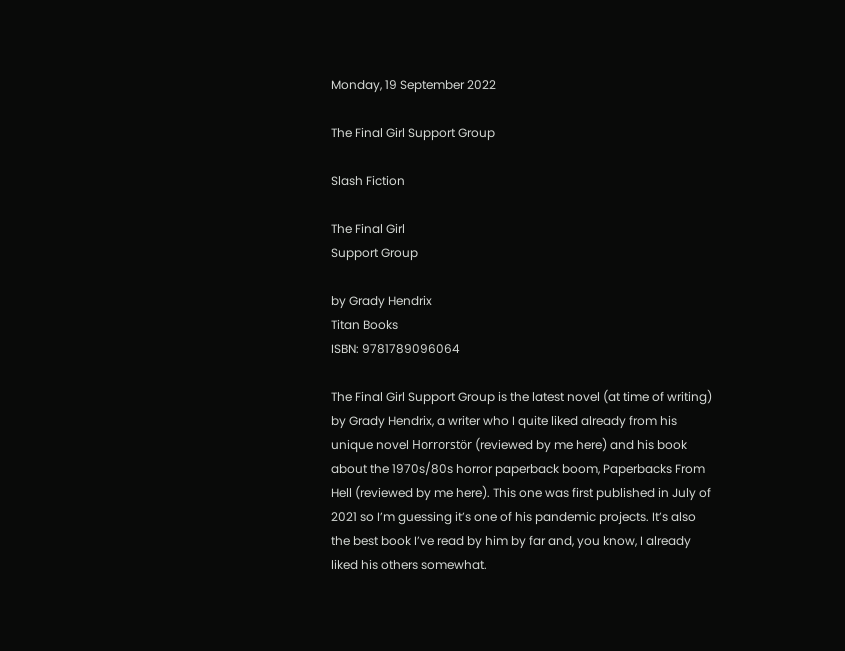Monday, 19 September 2022

The Final Girl Support Group

Slash Fiction

The Final Girl
Support Group

by Grady Hendrix
Titan Books
ISBN: 9781789096064

The Final Girl Support Group is the latest novel (at time of writing) by Grady Hendrix, a writer who I quite liked already from his unique novel Horrorstör (reviewed by me here) and his book about the 1970s/80s horror paperback boom, Paperbacks From Hell (reviewed by me here). This one was first published in July of 2021 so I’m guessing it’s one of his pandemic projects. It’s also the best book I’ve read by him by far and, you know, I already liked his others somewhat.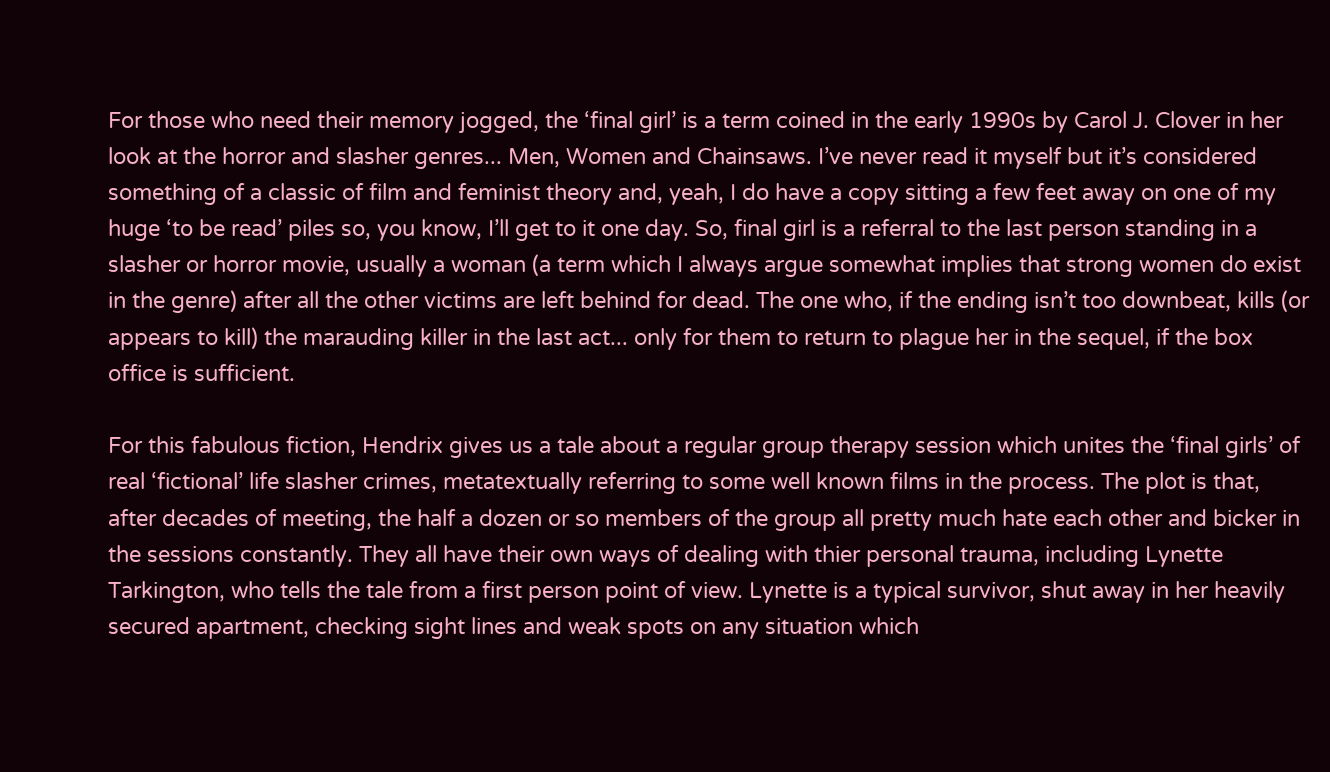For those who need their memory jogged, the ‘final girl’ is a term coined in the early 1990s by Carol J. Clover in her look at the horror and slasher genres... Men, Women and Chainsaws. I’ve never read it myself but it’s considered something of a classic of film and feminist theory and, yeah, I do have a copy sitting a few feet away on one of my huge ‘to be read’ piles so, you know, I’ll get to it one day. So, final girl is a referral to the last person standing in a slasher or horror movie, usually a woman (a term which I always argue somewhat implies that strong women do exist in the genre) after all the other victims are left behind for dead. The one who, if the ending isn’t too downbeat, kills (or appears to kill) the marauding killer in the last act... only for them to return to plague her in the sequel, if the box office is sufficient.

For this fabulous fiction, Hendrix gives us a tale about a regular group therapy session which unites the ‘final girls’ of real ‘fictional’ life slasher crimes, metatextually referring to some well known films in the process. The plot is that, after decades of meeting, the half a dozen or so members of the group all pretty much hate each other and bicker in the sessions constantly. They all have their own ways of dealing with thier personal trauma, including Lynette Tarkington, who tells the tale from a first person point of view. Lynette is a typical survivor, shut away in her heavily secured apartment, checking sight lines and weak spots on any situation which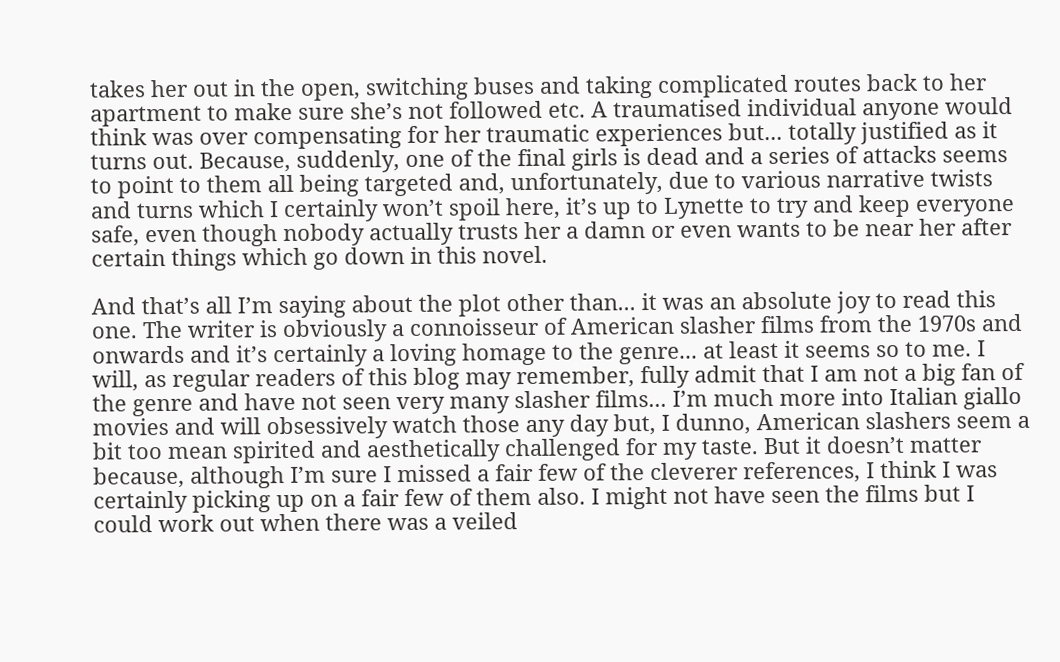takes her out in the open, switching buses and taking complicated routes back to her apartment to make sure she’s not followed etc. A traumatised individual anyone would think was over compensating for her traumatic experiences but... totally justified as it turns out. Because, suddenly, one of the final girls is dead and a series of attacks seems to point to them all being targeted and, unfortunately, due to various narrative twists and turns which I certainly won’t spoil here, it’s up to Lynette to try and keep everyone safe, even though nobody actually trusts her a damn or even wants to be near her after certain things which go down in this novel.

And that’s all I’m saying about the plot other than... it was an absolute joy to read this one. The writer is obviously a connoisseur of American slasher films from the 1970s and onwards and it’s certainly a loving homage to the genre... at least it seems so to me. I will, as regular readers of this blog may remember, fully admit that I am not a big fan of the genre and have not seen very many slasher films... I’m much more into Italian giallo movies and will obsessively watch those any day but, I dunno, American slashers seem a bit too mean spirited and aesthetically challenged for my taste. But it doesn’t matter because, although I’m sure I missed a fair few of the cleverer references, I think I was certainly picking up on a fair few of them also. I might not have seen the films but I could work out when there was a veiled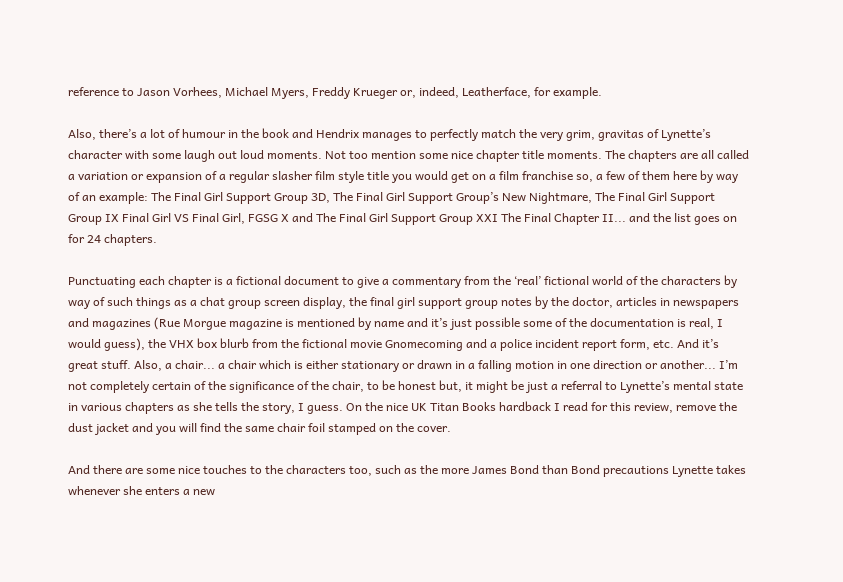reference to Jason Vorhees, Michael Myers, Freddy Krueger or, indeed, Leatherface, for example.

Also, there’s a lot of humour in the book and Hendrix manages to perfectly match the very grim, gravitas of Lynette’s character with some laugh out loud moments. Not too mention some nice chapter title moments. The chapters are all called a variation or expansion of a regular slasher film style title you would get on a film franchise so, a few of them here by way of an example: The Final Girl Support Group 3D, The Final Girl Support Group’s New Nightmare, The Final Girl Support Group IX Final Girl VS Final Girl, FGSG X and The Final Girl Support Group XXI The Final Chapter II... and the list goes on for 24 chapters.

Punctuating each chapter is a fictional document to give a commentary from the ‘real’ fictional world of the characters by way of such things as a chat group screen display, the final girl support group notes by the doctor, articles in newspapers and magazines (Rue Morgue magazine is mentioned by name and it’s just possible some of the documentation is real, I would guess), the VHX box blurb from the fictional movie Gnomecoming and a police incident report form, etc. And it’s great stuff. Also, a chair... a chair which is either stationary or drawn in a falling motion in one direction or another... I’m not completely certain of the significance of the chair, to be honest but, it might be just a referral to Lynette’s mental state in various chapters as she tells the story, I guess. On the nice UK Titan Books hardback I read for this review, remove the dust jacket and you will find the same chair foil stamped on the cover.

And there are some nice touches to the characters too, such as the more James Bond than Bond precautions Lynette takes whenever she enters a new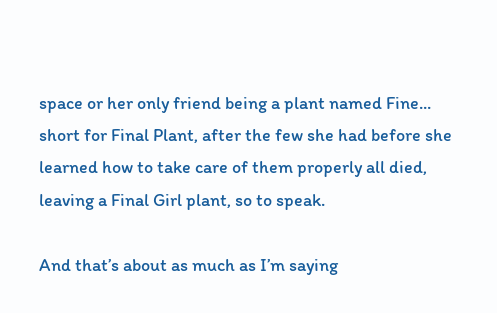space or her only friend being a plant named Fine... short for Final Plant, after the few she had before she learned how to take care of them properly all died, leaving a Final Girl plant, so to speak.

And that’s about as much as I’m saying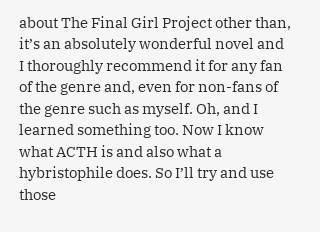about The Final Girl Project other than, it’s an absolutely wonderful novel and I thoroughly recommend it for any fan of the genre and, even for non-fans of the genre such as myself. Oh, and I learned something too. Now I know what ACTH is and also what a hybristophile does. So I’ll try and use those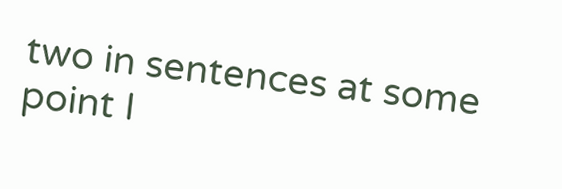two in sentences at some point I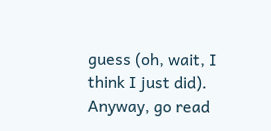guess (oh, wait, I think I just did). Anyway, go read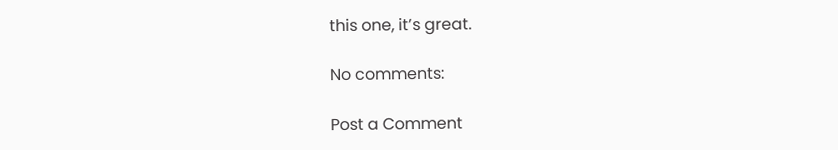this one, it’s great.

No comments:

Post a Comment